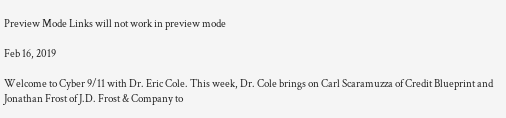Preview Mode Links will not work in preview mode

Feb 16, 2019

Welcome to Cyber 9/11 with Dr. Eric Cole. This week, Dr. Cole brings on Carl Scaramuzza of Credit Blueprint and Jonathan Frost of J.D. Frost & Company to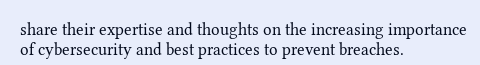share their expertise and thoughts on the increasing importance of cybersecurity and best practices to prevent breaches.